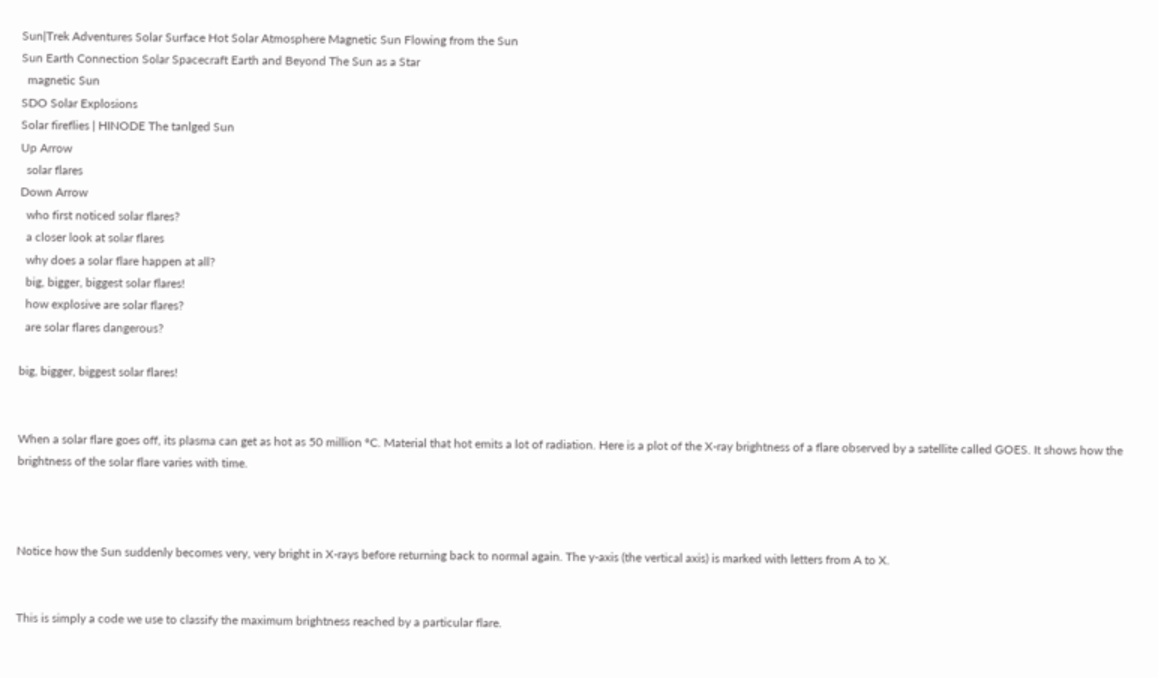Sun|Trek Adventures Solar Surface Hot Solar Atmosphere Magnetic Sun Flowing from the Sun
Sun Earth Connection Solar Spacecraft Earth and Beyond The Sun as a Star
  magnetic Sun
SDO Solar Explosions
Solar fireflies | HINODE The tanlged Sun
Up Arrow
  solar flares
Down Arrow
  who first noticed solar flares?
  a closer look at solar flares
  why does a solar flare happen at all?
  big, bigger, biggest solar flares!
  how explosive are solar flares?
  are solar flares dangerous?

big, bigger, biggest solar flares!


When a solar flare goes off, its plasma can get as hot as 50 million ºC. Material that hot emits a lot of radiation. Here is a plot of the X-ray brightness of a flare observed by a satellite called GOES. It shows how the brightness of the solar flare varies with time.



Notice how the Sun suddenly becomes very, very bright in X-rays before returning back to normal again. The y-axis (the vertical axis) is marked with letters from A to X.


This is simply a code we use to classify the maximum brightness reached by a particular flare.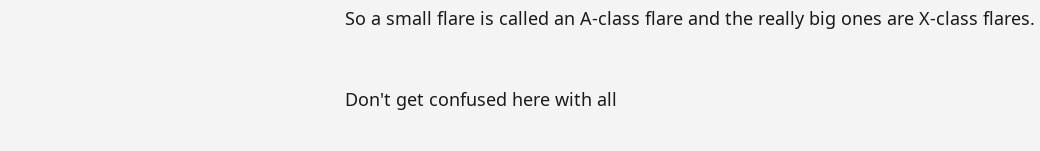So a small flare is called an A-class flare and the really big ones are X-class flares.


Don't get confused here with all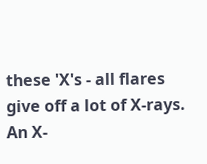these 'X's - all flares give off a lot of X-rays. An X-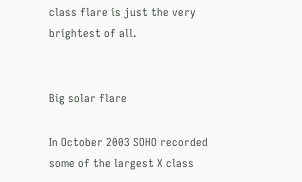class flare is just the very brightest of all.


Big solar flare

In October 2003 SOHO recorded some of the largest X class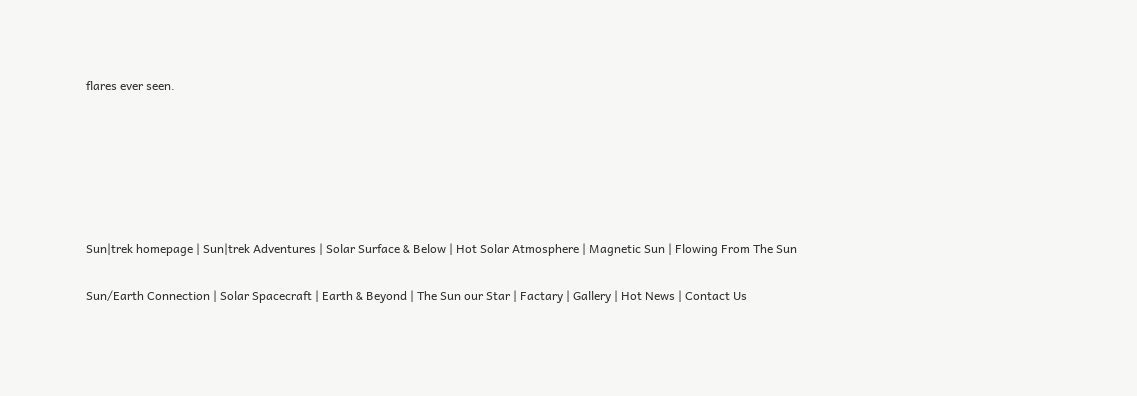flares ever seen.






Sun|trek homepage | Sun|trek Adventures | Solar Surface & Below | Hot Solar Atmosphere | Magnetic Sun | Flowing From The Sun

Sun/Earth Connection | Solar Spacecraft | Earth & Beyond | The Sun our Star | Factary | Gallery | Hot News | Contact Us